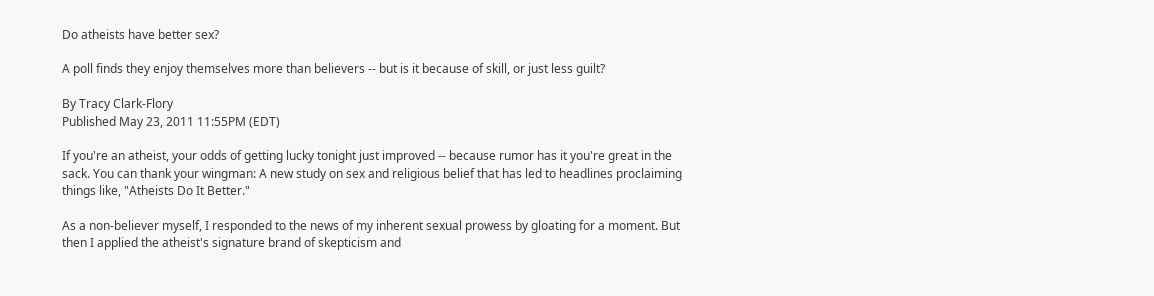Do atheists have better sex?

A poll finds they enjoy themselves more than believers -- but is it because of skill, or just less guilt?

By Tracy Clark-Flory
Published May 23, 2011 11:55PM (EDT)

If you're an atheist, your odds of getting lucky tonight just improved -- because rumor has it you're great in the sack. You can thank your wingman: A new study on sex and religious belief that has led to headlines proclaiming things like, "Atheists Do It Better."

As a non-believer myself, I responded to the news of my inherent sexual prowess by gloating for a moment. But then I applied the atheist's signature brand of skepticism and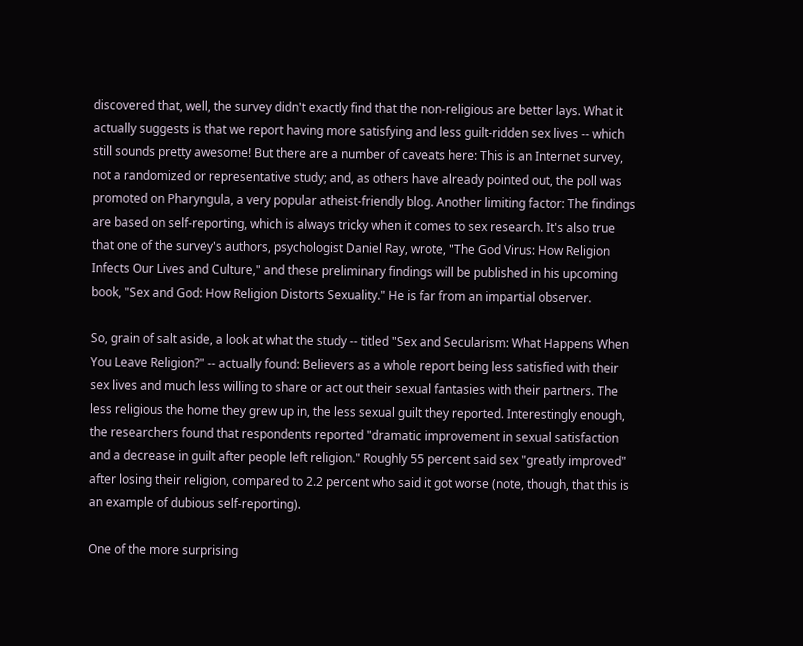discovered that, well, the survey didn't exactly find that the non-religious are better lays. What it actually suggests is that we report having more satisfying and less guilt-ridden sex lives -- which still sounds pretty awesome! But there are a number of caveats here: This is an Internet survey, not a randomized or representative study; and, as others have already pointed out, the poll was promoted on Pharyngula, a very popular atheist-friendly blog. Another limiting factor: The findings are based on self-reporting, which is always tricky when it comes to sex research. It's also true that one of the survey's authors, psychologist Daniel Ray, wrote, "The God Virus: How Religion Infects Our Lives and Culture," and these preliminary findings will be published in his upcoming book, "Sex and God: How Religion Distorts Sexuality." He is far from an impartial observer.

So, grain of salt aside, a look at what the study -- titled "Sex and Secularism: What Happens When You Leave Religion?" -- actually found: Believers as a whole report being less satisfied with their sex lives and much less willing to share or act out their sexual fantasies with their partners. The less religious the home they grew up in, the less sexual guilt they reported. Interestingly enough, the researchers found that respondents reported "dramatic improvement in sexual satisfaction and a decrease in guilt after people left religion." Roughly 55 percent said sex "greatly improved" after losing their religion, compared to 2.2 percent who said it got worse (note, though, that this is an example of dubious self-reporting).

One of the more surprising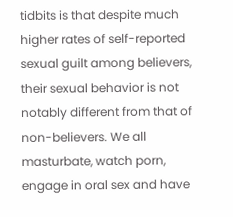tidbits is that despite much higher rates of self-reported sexual guilt among believers, their sexual behavior is not notably different from that of non-believers. We all masturbate, watch porn, engage in oral sex and have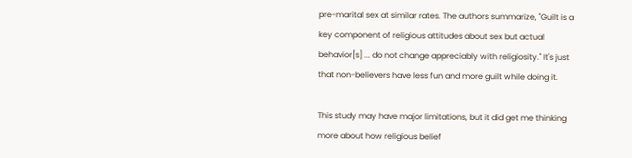pre-marital sex at similar rates. The authors summarize, "Guilt is a key component of religious attitudes about sex but actual behavior[s] ... do not change appreciably with religiosity." It's just that non-believers have less fun and more guilt while doing it.

This study may have major limitations, but it did get me thinking more about how religious belief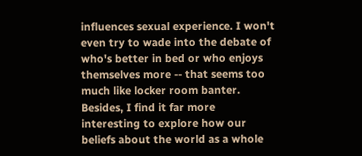influences sexual experience. I won't even try to wade into the debate of who's better in bed or who enjoys themselves more -- that seems too much like locker room banter. Besides, I find it far more interesting to explore how our beliefs about the world as a whole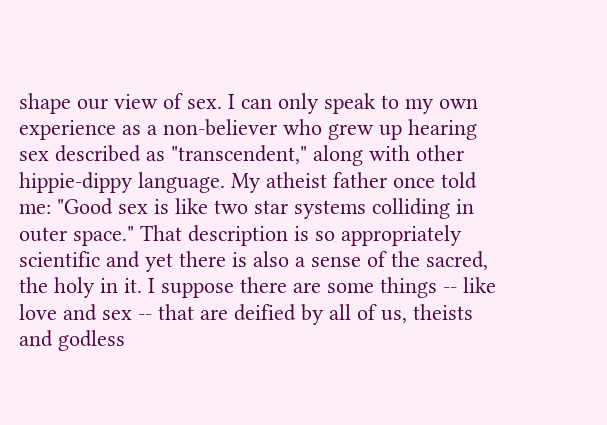shape our view of sex. I can only speak to my own experience as a non-believer who grew up hearing sex described as "transcendent," along with other hippie-dippy language. My atheist father once told me: "Good sex is like two star systems colliding in outer space." That description is so appropriately scientific and yet there is also a sense of the sacred, the holy in it. I suppose there are some things -- like love and sex -- that are deified by all of us, theists and godless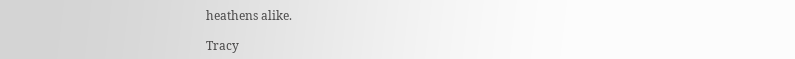heathens alike.

Tracy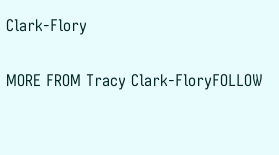Clark-Flory

MORE FROM Tracy Clark-FloryFOLLOW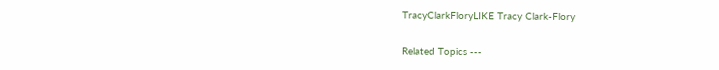TracyClarkFloryLIKE Tracy Clark-Flory

Related Topics ---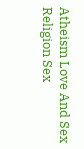Atheism Love And Sex Religion Sex